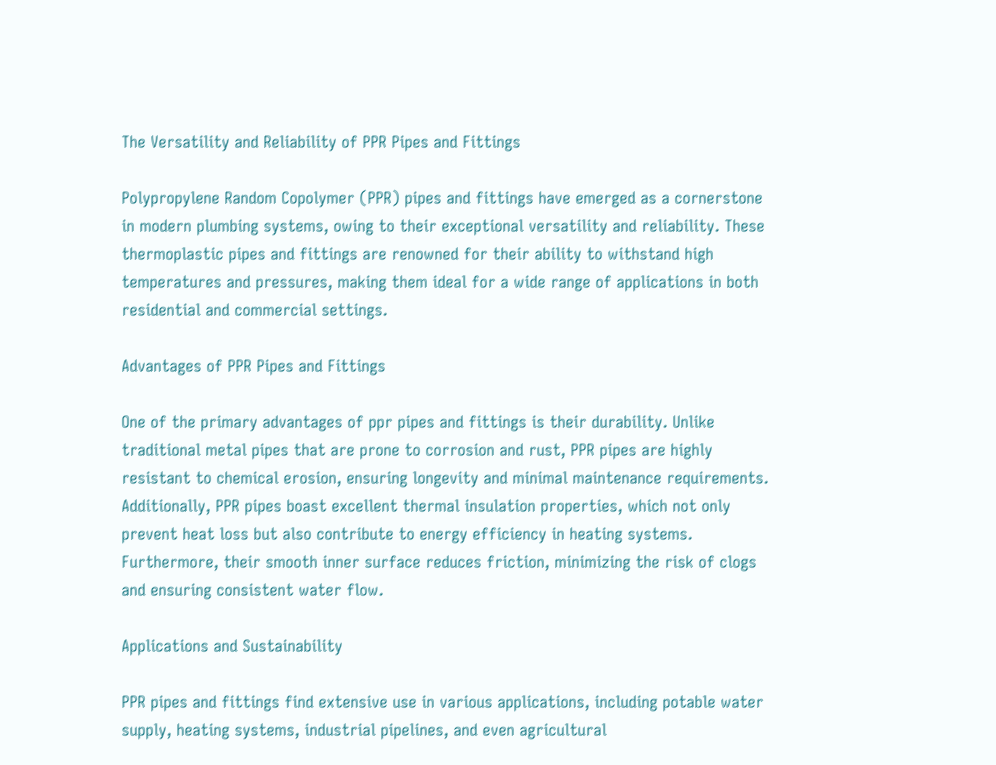The Versatility and Reliability of PPR Pipes and Fittings

Polypropylene Random Copolymer (PPR) pipes and fittings have emerged as a cornerstone in modern plumbing systems, owing to their exceptional versatility and reliability. These thermoplastic pipes and fittings are renowned for their ability to withstand high temperatures and pressures, making them ideal for a wide range of applications in both residential and commercial settings.

Advantages of PPR Pipes and Fittings

One of the primary advantages of ppr pipes and fittings is their durability. Unlike traditional metal pipes that are prone to corrosion and rust, PPR pipes are highly resistant to chemical erosion, ensuring longevity and minimal maintenance requirements. Additionally, PPR pipes boast excellent thermal insulation properties, which not only prevent heat loss but also contribute to energy efficiency in heating systems. Furthermore, their smooth inner surface reduces friction, minimizing the risk of clogs and ensuring consistent water flow.

Applications and Sustainability

PPR pipes and fittings find extensive use in various applications, including potable water supply, heating systems, industrial pipelines, and even agricultural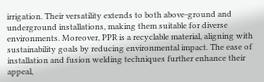irrigation. Their versatility extends to both above-ground and underground installations, making them suitable for diverse environments. Moreover, PPR is a recyclable material, aligning with sustainability goals by reducing environmental impact. The ease of installation and fusion welding techniques further enhance their appeal,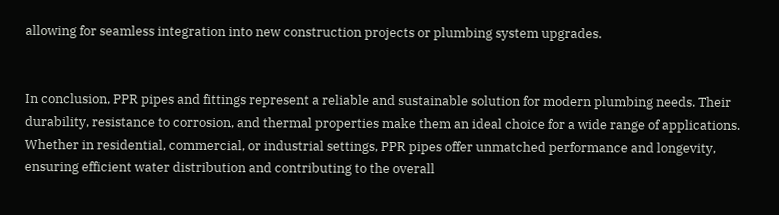allowing for seamless integration into new construction projects or plumbing system upgrades.


In conclusion, PPR pipes and fittings represent a reliable and sustainable solution for modern plumbing needs. Their durability, resistance to corrosion, and thermal properties make them an ideal choice for a wide range of applications. Whether in residential, commercial, or industrial settings, PPR pipes offer unmatched performance and longevity, ensuring efficient water distribution and contributing to the overall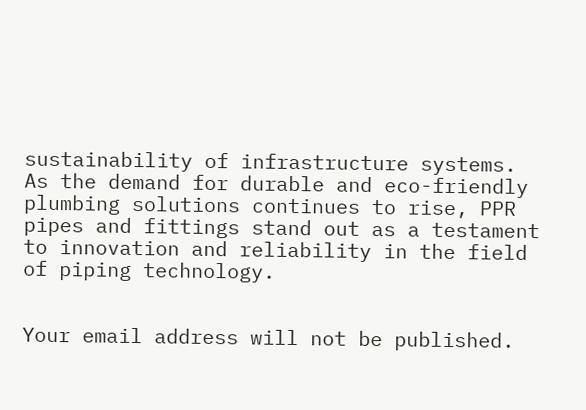sustainability of infrastructure systems. As the demand for durable and eco-friendly plumbing solutions continues to rise, PPR pipes and fittings stand out as a testament to innovation and reliability in the field of piping technology.


Your email address will not be published.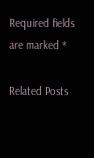Required fields are marked *

Related Posts